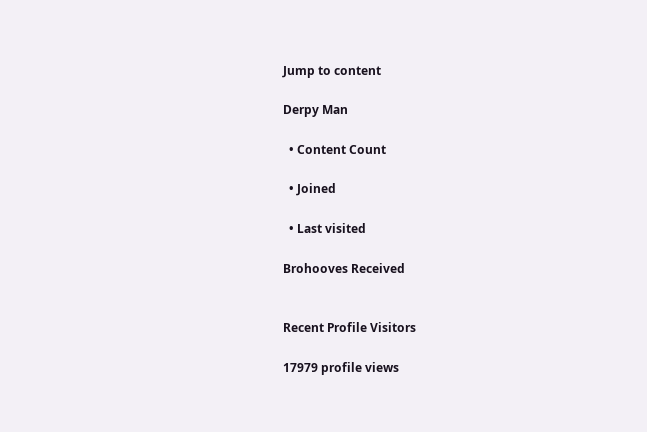Jump to content

Derpy Man

  • Content Count

  • Joined

  • Last visited

Brohooves Received


Recent Profile Visitors

17979 profile views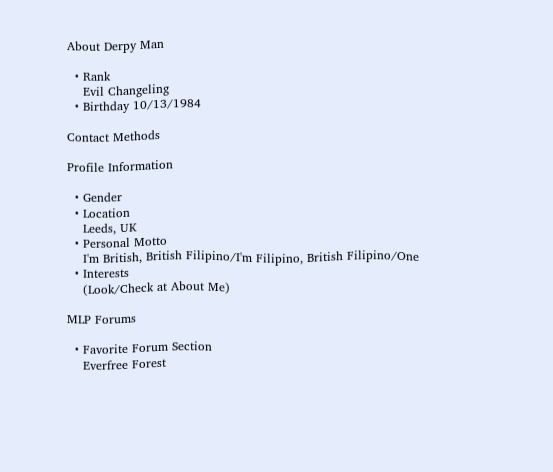About Derpy Man

  • Rank
    Evil Changeling
  • Birthday 10/13/1984

Contact Methods

Profile Information

  • Gender
  • Location
    Leeds, UK
  • Personal Motto
    I'm British, British Filipino/I'm Filipino, British Filipino/One
  • Interests
    (Look/Check at About Me)

MLP Forums

  • Favorite Forum Section
    Everfree Forest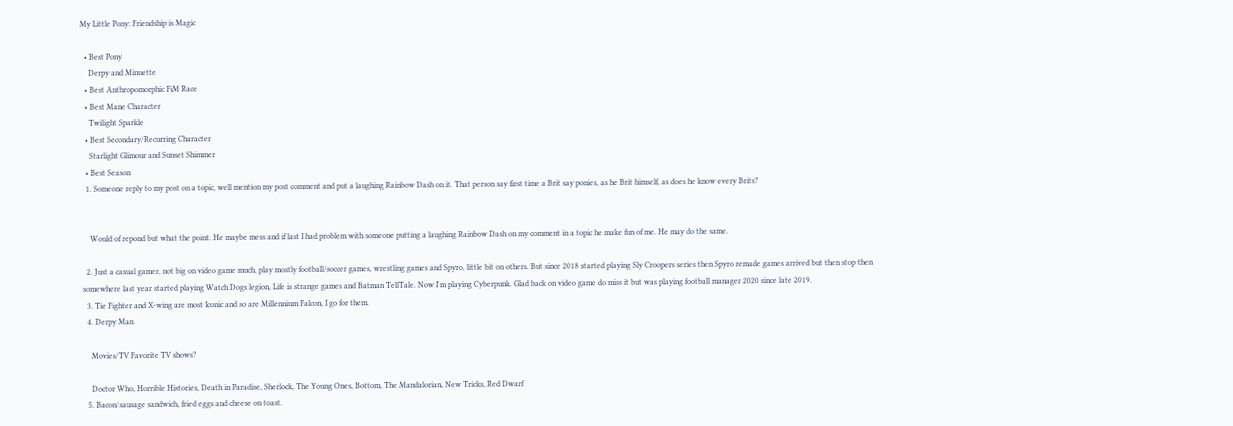My Little Pony: Friendship is Magic

  • Best Pony
    Derpy and Minuette
  • Best Anthropomorphic FiM Race
  • Best Mane Character
    Twilight Sparkle
  • Best Secondary/Recurring Character
    Starlight Glimour and Sunset Shimmer
  • Best Season
  1. Someone reply to my post on a topic, well mention my post comment and put a laughing Rainbow Dash on it. That person say first time a Brit say ponies, as he Brit himself, as does he know every Brits?


    Would of repond but what the point. He maybe mess and if last I had problem with someone putting a laughing Rainbow Dash on my comment in a topic he make fun of me. He may do the same.

  2. Just a casual gamer, not big on video game much, play mostly football/soccer games, wrestling games and Spyro, little bit on others. But since 2018 started playing Sly Croopers series then Spyro remade games arrived but then stop then somewhere last year started playing Watch Dogs legion, Life is strange games and Batman TellTale. Now I'm playing Cyberpunk. Glad back on video game do miss it but was playing football manager 2020 since late 2019.
  3. Tie Fighter and X-wing are most Iconic and so are Millennium Falcon, I go for them.
  4. Derpy Man

    Movies/TV Favorite TV shows?

    Doctor Who, Horrible Histories, Death in Paradise, Sherlock, The Young Ones, Bottom, The Mandalorian, New Tricks, Red Dwarf
  5. Bacon/sausage sandwich, fried eggs and cheese on toast.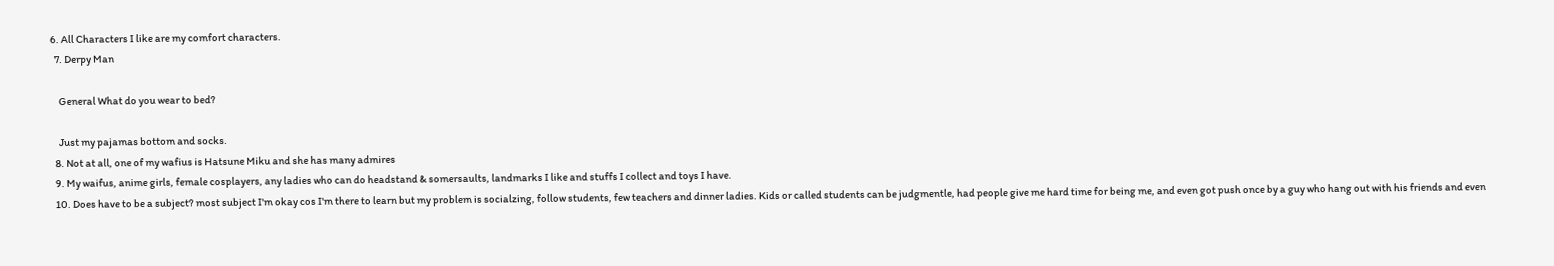6. All Characters I like are my comfort characters.
  7. Derpy Man

    General What do you wear to bed?

    Just my pajamas bottom and socks.
  8. Not at all, one of my wafius is Hatsune Miku and she has many admires
  9. My waifus, anime girls, female cosplayers, any ladies who can do headstand & somersaults, landmarks I like and stuffs I collect and toys I have.
  10. Does have to be a subject? most subject I'm okay cos I'm there to learn but my problem is socialzing, follow students, few teachers and dinner ladies. Kids or called students can be judgmentle, had people give me hard time for being me, and even got push once by a guy who hang out with his friends and even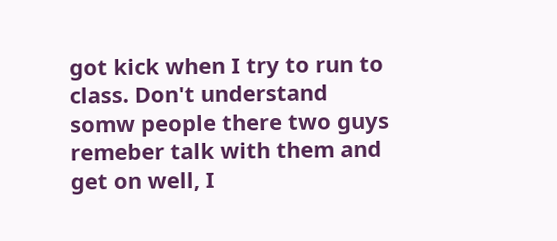got kick when I try to run to class. Don't understand somw people there two guys remeber talk with them and get on well, I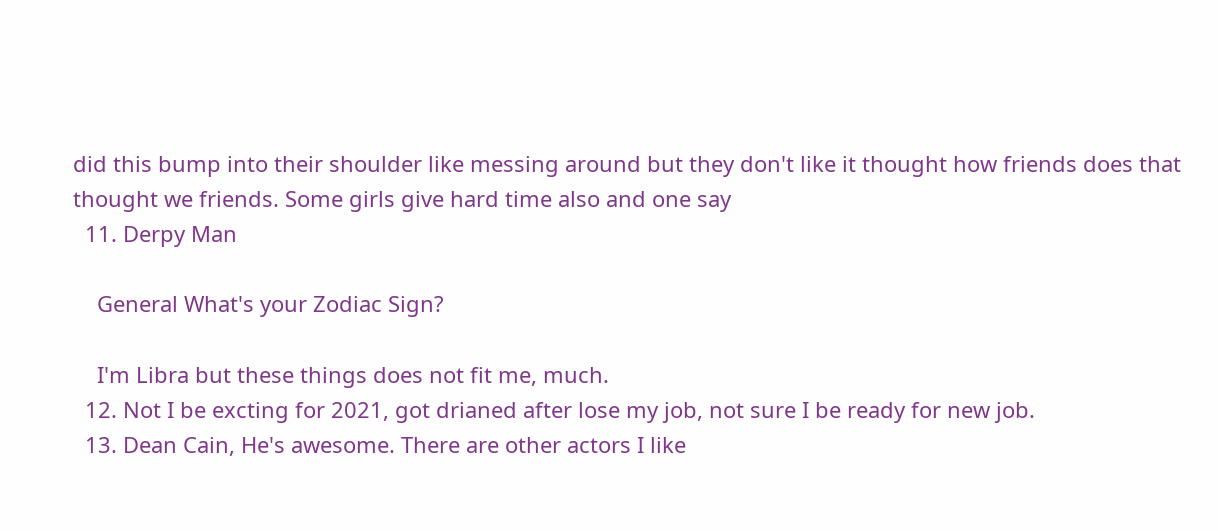did this bump into their shoulder like messing around but they don't like it thought how friends does that thought we friends. Some girls give hard time also and one say
  11. Derpy Man

    General What's your Zodiac Sign?

    I'm Libra but these things does not fit me, much.
  12. Not I be excting for 2021, got drianed after lose my job, not sure I be ready for new job.
  13. Dean Cain, He's awesome. There are other actors I like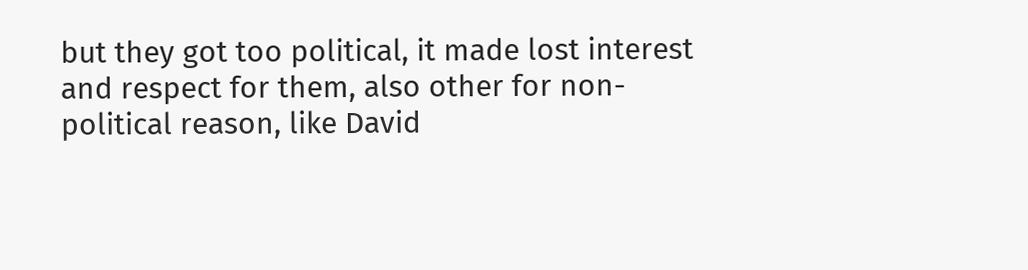but they got too political, it made lost interest and respect for them, also other for non-political reason, like David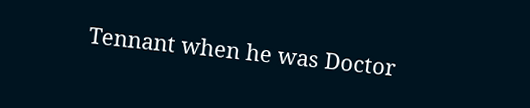Tennant when he was Doctor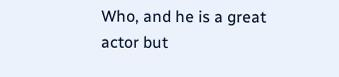Who, and he is a great actor but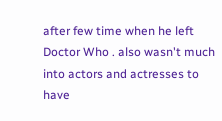after few time when he left Doctor Who . also wasn't much into actors and actresses to have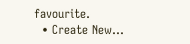favourite.
  • Create New...